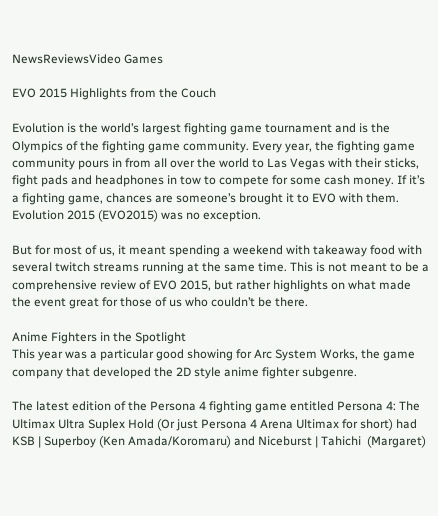NewsReviewsVideo Games

EVO 2015 Highlights from the Couch

Evolution is the world’s largest fighting game tournament and is the Olympics of the fighting game community. Every year, the fighting game community pours in from all over the world to Las Vegas with their sticks, fight pads and headphones in tow to compete for some cash money. If it’s a fighting game, chances are someone’s brought it to EVO with them. Evolution 2015 (EVO2015) was no exception.

But for most of us, it meant spending a weekend with takeaway food with several twitch streams running at the same time. This is not meant to be a comprehensive review of EVO 2015, but rather highlights on what made the event great for those of us who couldn’t be there.

Anime Fighters in the Spotlight
This year was a particular good showing for Arc System Works, the game company that developed the 2D style anime fighter subgenre.

The latest edition of the Persona 4 fighting game entitled Persona 4: The Ultimax Ultra Suplex Hold (Or just Persona 4 Arena Ultimax for short) had KSB | Superboy (Ken Amada/Koromaru) and Niceburst | Tahichi  (Margaret)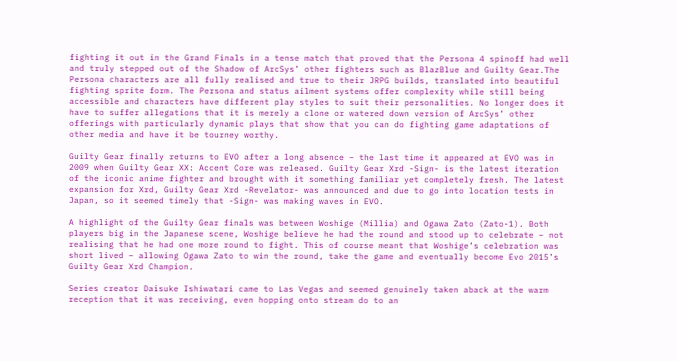fighting it out in the Grand Finals in a tense match that proved that the Persona 4 spinoff had well and truly stepped out of the Shadow of ArcSys’ other fighters such as BlazBlue and Guilty Gear.The Persona characters are all fully realised and true to their JRPG builds, translated into beautiful fighting sprite form. The Persona and status ailment systems offer complexity while still being accessible and characters have different play styles to suit their personalities. No longer does it have to suffer allegations that it is merely a clone or watered down version of ArcSys’ other offerings with particularly dynamic plays that show that you can do fighting game adaptations of other media and have it be tourney worthy.

Guilty Gear finally returns to EVO after a long absence – the last time it appeared at EVO was in 2009 when Guilty Gear XX: Accent Core was released. Guilty Gear Xrd -Sign- is the latest iteration of the iconic anime fighter and brought with it something familiar yet completely fresh. The latest expansion for Xrd, Guilty Gear Xrd -Revelator- was announced and due to go into location tests in Japan, so it seemed timely that -Sign- was making waves in EVO.

A highlight of the Guilty Gear finals was between Woshige (Millia) and Ogawa Zato (Zato-1). Both players big in the Japanese scene, Woshige believe he had the round and stood up to celebrate – not realising that he had one more round to fight. This of course meant that Woshige’s celebration was short lived – allowing Ogawa Zato to win the round, take the game and eventually become Evo 2015’s Guilty Gear Xrd Champion.

Series creator Daisuke Ishiwatari came to Las Vegas and seemed genuinely taken aback at the warm reception that it was receiving, even hopping onto stream do to an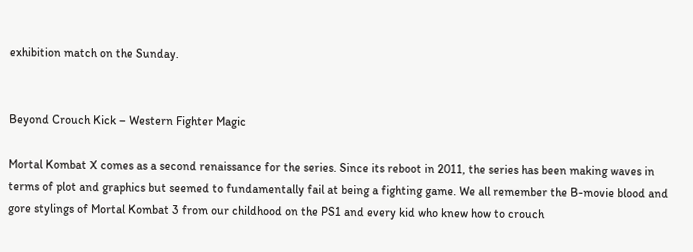exhibition match on the Sunday.


Beyond Crouch Kick – Western Fighter Magic

Mortal Kombat X comes as a second renaissance for the series. Since its reboot in 2011, the series has been making waves in terms of plot and graphics but seemed to fundamentally fail at being a fighting game. We all remember the B-movie blood and gore stylings of Mortal Kombat 3 from our childhood on the PS1 and every kid who knew how to crouch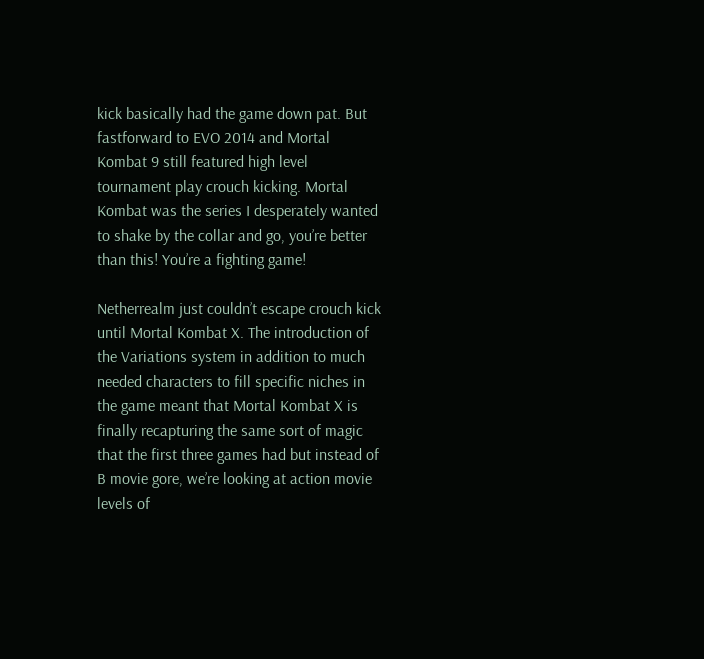kick basically had the game down pat. But fastforward to EVO 2014 and Mortal Kombat 9 still featured high level tournament play crouch kicking. Mortal Kombat was the series I desperately wanted to shake by the collar and go, you’re better than this! You’re a fighting game!

Netherrealm just couldn’t escape crouch kick until Mortal Kombat X. The introduction of the Variations system in addition to much needed characters to fill specific niches in the game meant that Mortal Kombat X is finally recapturing the same sort of magic that the first three games had but instead of B movie gore, we’re looking at action movie levels of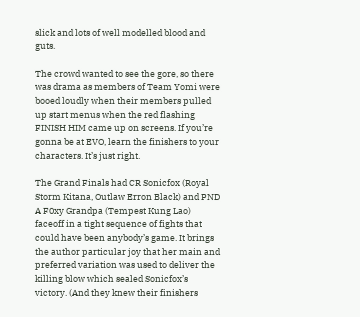slick and lots of well modelled blood and guts.

The crowd wanted to see the gore, so there was drama as members of Team Yomi were booed loudly when their members pulled up start menus when the red flashing FINISH HIM came up on screens. If you’re gonna be at EVO, learn the finishers to your characters. It’s just right.

The Grand Finals had CR Sonicfox (Royal Storm Kitana, Outlaw Erron Black) and PND A F0xy Grandpa (Tempest Kung Lao) faceoff in a tight sequence of fights that could have been anybody’s game. It brings the author particular joy that her main and preferred variation was used to deliver the killing blow which sealed Sonicfox’s victory. (And they knew their finishers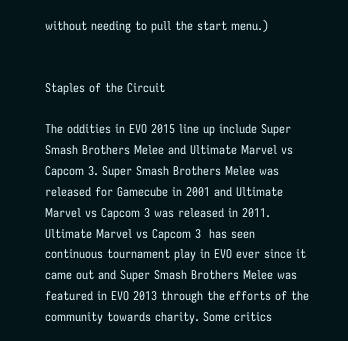without needing to pull the start menu.)


Staples of the Circuit

The oddities in EVO 2015 line up include Super Smash Brothers Melee and Ultimate Marvel vs Capcom 3. Super Smash Brothers Melee was released for Gamecube in 2001 and Ultimate Marvel vs Capcom 3 was released in 2011. Ultimate Marvel vs Capcom 3  has seen continuous tournament play in EVO ever since it came out and Super Smash Brothers Melee was featured in EVO 2013 through the efforts of the community towards charity. Some critics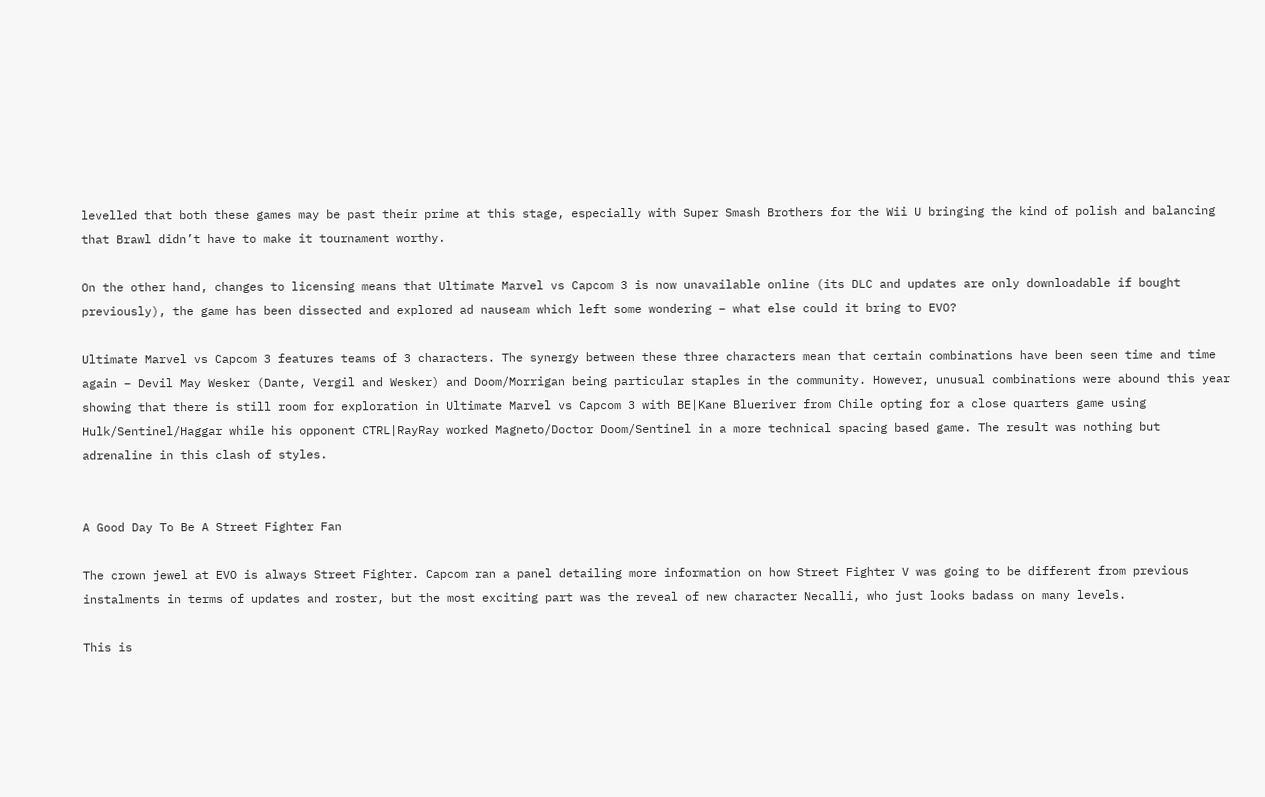levelled that both these games may be past their prime at this stage, especially with Super Smash Brothers for the Wii U bringing the kind of polish and balancing that Brawl didn’t have to make it tournament worthy.

On the other hand, changes to licensing means that Ultimate Marvel vs Capcom 3 is now unavailable online (its DLC and updates are only downloadable if bought previously), the game has been dissected and explored ad nauseam which left some wondering – what else could it bring to EVO?

Ultimate Marvel vs Capcom 3 features teams of 3 characters. The synergy between these three characters mean that certain combinations have been seen time and time again – Devil May Wesker (Dante, Vergil and Wesker) and Doom/Morrigan being particular staples in the community. However, unusual combinations were abound this year showing that there is still room for exploration in Ultimate Marvel vs Capcom 3 with BE|Kane Blueriver from Chile opting for a close quarters game using Hulk/Sentinel/Haggar while his opponent CTRL|RayRay worked Magneto/Doctor Doom/Sentinel in a more technical spacing based game. The result was nothing but adrenaline in this clash of styles.


A Good Day To Be A Street Fighter Fan

The crown jewel at EVO is always Street Fighter. Capcom ran a panel detailing more information on how Street Fighter V was going to be different from previous instalments in terms of updates and roster, but the most exciting part was the reveal of new character Necalli, who just looks badass on many levels.

This is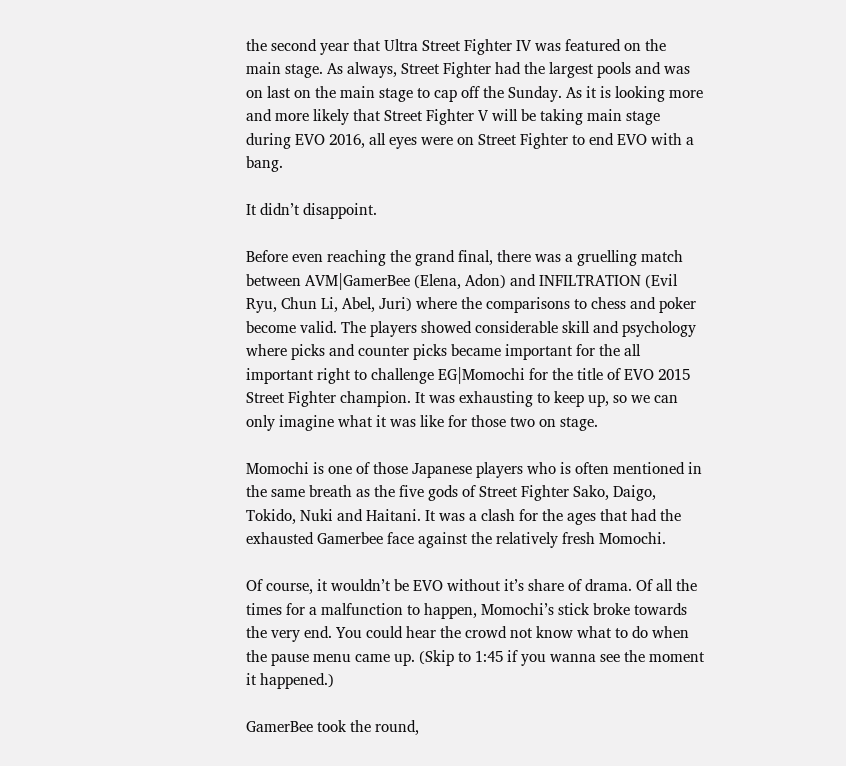the second year that Ultra Street Fighter IV was featured on the main stage. As always, Street Fighter had the largest pools and was on last on the main stage to cap off the Sunday. As it is looking more and more likely that Street Fighter V will be taking main stage during EVO 2016, all eyes were on Street Fighter to end EVO with a bang.

It didn’t disappoint.

Before even reaching the grand final, there was a gruelling match between AVM|GamerBee (Elena, Adon) and INFILTRATION (Evil Ryu, Chun Li, Abel, Juri) where the comparisons to chess and poker become valid. The players showed considerable skill and psychology where picks and counter picks became important for the all important right to challenge EG|Momochi for the title of EVO 2015 Street Fighter champion. It was exhausting to keep up, so we can only imagine what it was like for those two on stage.

Momochi is one of those Japanese players who is often mentioned in the same breath as the five gods of Street Fighter Sako, Daigo, Tokido, Nuki and Haitani. It was a clash for the ages that had the exhausted Gamerbee face against the relatively fresh Momochi.

Of course, it wouldn’t be EVO without it’s share of drama. Of all the times for a malfunction to happen, Momochi’s stick broke towards the very end. You could hear the crowd not know what to do when the pause menu came up. (Skip to 1:45 if you wanna see the moment it happened.)

GamerBee took the round,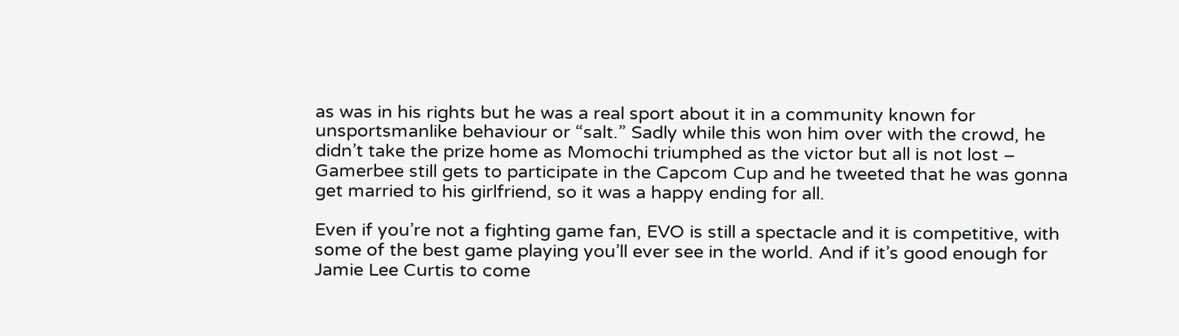as was in his rights but he was a real sport about it in a community known for unsportsmanlike behaviour or “salt.” Sadly while this won him over with the crowd, he didn’t take the prize home as Momochi triumphed as the victor but all is not lost – Gamerbee still gets to participate in the Capcom Cup and he tweeted that he was gonna get married to his girlfriend, so it was a happy ending for all.

Even if you’re not a fighting game fan, EVO is still a spectacle and it is competitive, with some of the best game playing you’ll ever see in the world. And if it’s good enough for Jamie Lee Curtis to come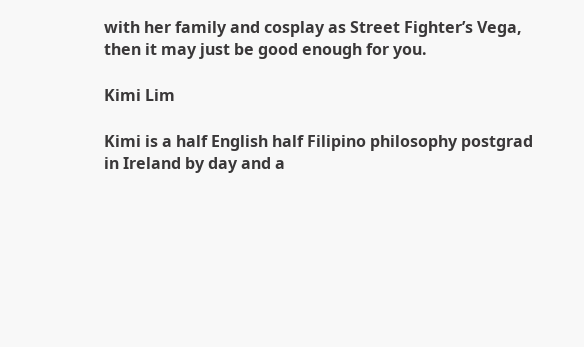with her family and cosplay as Street Fighter’s Vega, then it may just be good enough for you.

Kimi Lim

Kimi is a half English half Filipino philosophy postgrad in Ireland by day and a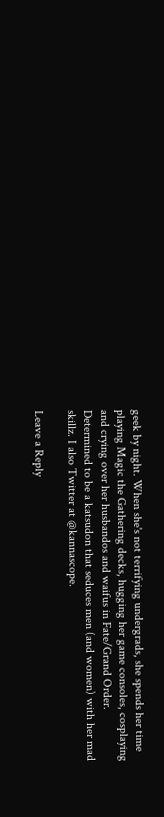geek by night. When she's not terrifying undergrads, she spends her time playing Magic the Gathering decks, hugging her game consoles, cosplaying and crying over her husbandos and waifus in Fate/Grand Order. Determined to be a katsudon that seduces men (and women) with her mad skillz. I also Twitter at @kannascope.

Leave a Reply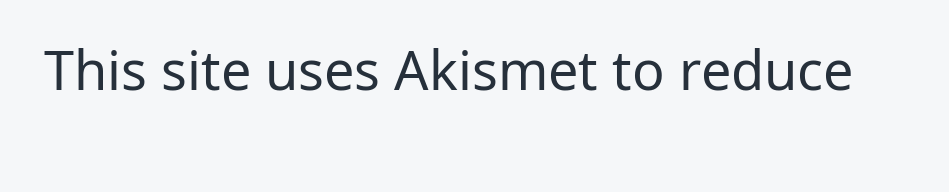This site uses Akismet to reduce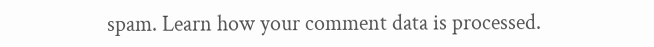spam. Learn how your comment data is processed.